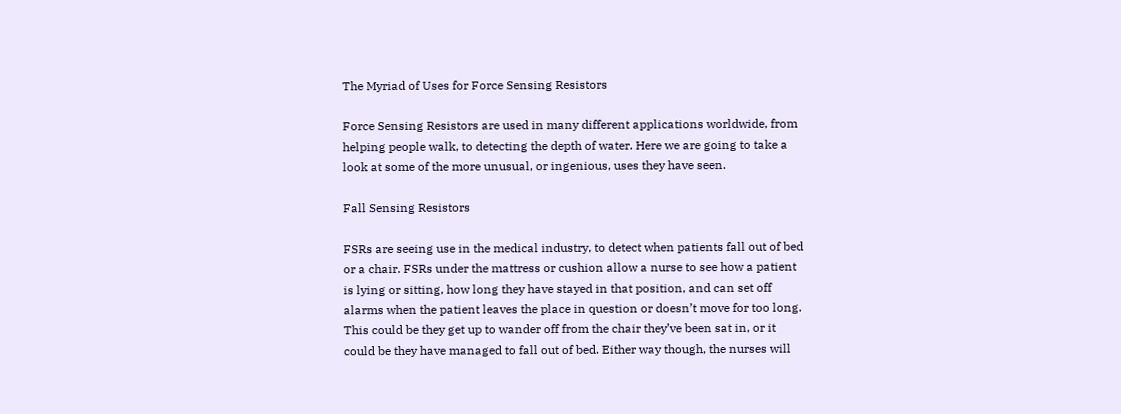The Myriad of Uses for Force Sensing Resistors

Force Sensing Resistors are used in many different applications worldwide, from helping people walk, to detecting the depth of water. Here we are going to take a look at some of the more unusual, or ingenious, uses they have seen.

Fall Sensing Resistors

FSRs are seeing use in the medical industry, to detect when patients fall out of bed or a chair. FSRs under the mattress or cushion allow a nurse to see how a patient is lying or sitting, how long they have stayed in that position, and can set off alarms when the patient leaves the place in question or doesn’t move for too long. This could be they get up to wander off from the chair they’ve been sat in, or it could be they have managed to fall out of bed. Either way though, the nurses will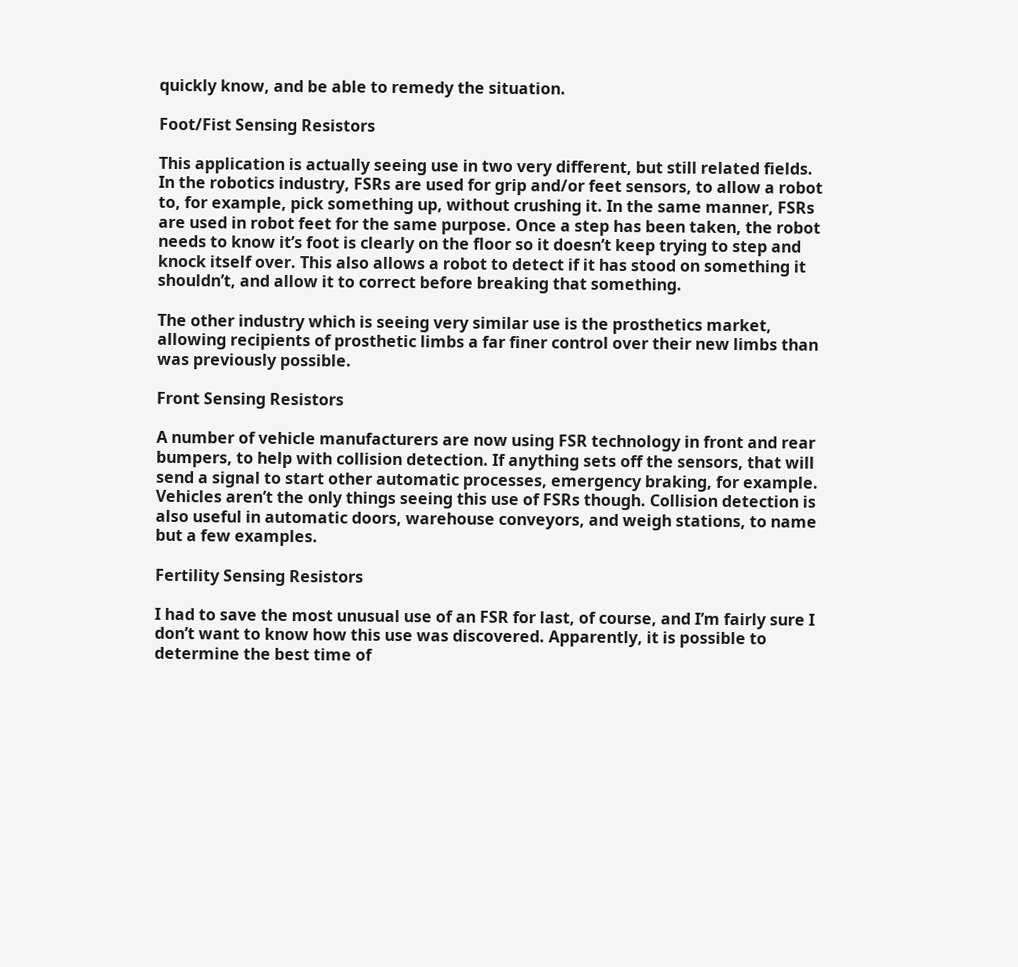quickly know, and be able to remedy the situation.

Foot/Fist Sensing Resistors

This application is actually seeing use in two very different, but still related fields. In the robotics industry, FSRs are used for grip and/or feet sensors, to allow a robot to, for example, pick something up, without crushing it. In the same manner, FSRs are used in robot feet for the same purpose. Once a step has been taken, the robot needs to know it’s foot is clearly on the floor so it doesn’t keep trying to step and knock itself over. This also allows a robot to detect if it has stood on something it shouldn’t, and allow it to correct before breaking that something.

The other industry which is seeing very similar use is the prosthetics market, allowing recipients of prosthetic limbs a far finer control over their new limbs than was previously possible.

Front Sensing Resistors

A number of vehicle manufacturers are now using FSR technology in front and rear bumpers, to help with collision detection. If anything sets off the sensors, that will send a signal to start other automatic processes, emergency braking, for example. Vehicles aren’t the only things seeing this use of FSRs though. Collision detection is also useful in automatic doors, warehouse conveyors, and weigh stations, to name but a few examples.

Fertility Sensing Resistors

I had to save the most unusual use of an FSR for last, of course, and I’m fairly sure I don’t want to know how this use was discovered. Apparently, it is possible to determine the best time of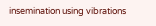insemination using vibrations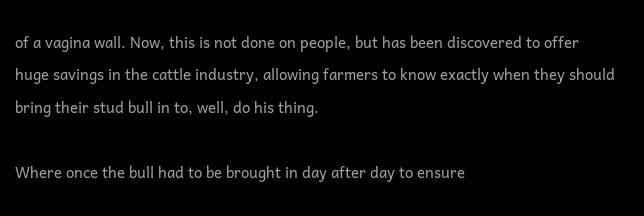of a vagina wall. Now, this is not done on people, but has been discovered to offer huge savings in the cattle industry, allowing farmers to know exactly when they should bring their stud bull in to, well, do his thing.

Where once the bull had to be brought in day after day to ensure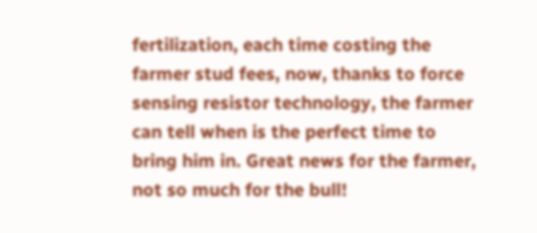fertilization, each time costing the farmer stud fees, now, thanks to force sensing resistor technology, the farmer can tell when is the perfect time to bring him in. Great news for the farmer, not so much for the bull!